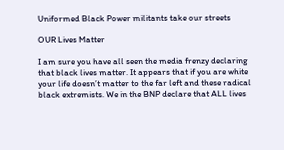Uniformed Black Power militants take our streets

OUR Lives Matter

I am sure you have all seen the media frenzy declaring that black lives matter. It appears that if you are white your life doesn’t matter to the far left and these radical black extremists. We in the BNP declare that ALL lives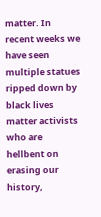matter. In recent weeks we have seen multiple statues ripped down by black lives matter activists who are hellbent on erasing our history,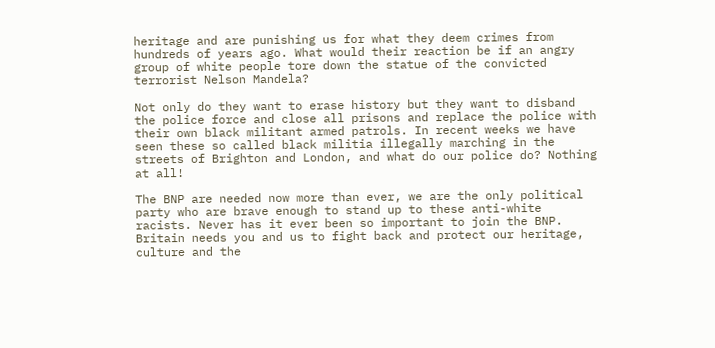heritage and are punishing us for what they deem crimes from hundreds of years ago. What would their reaction be if an angry group of white people tore down the statue of the convicted terrorist Nelson Mandela?

Not only do they want to erase history but they want to disband the police force and close all prisons and replace the police with their own black militant armed patrols. In recent weeks we have seen these so called black militia illegally marching in the streets of Brighton and London, and what do our police do? Nothing at all!

The BNP are needed now more than ever, we are the only political party who are brave enough to stand up to these anti-white racists. Never has it ever been so important to join the BNP. Britain needs you and us to fight back and protect our heritage, culture and the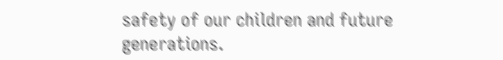safety of our children and future generations.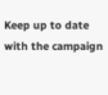Keep up to date
with the campaign